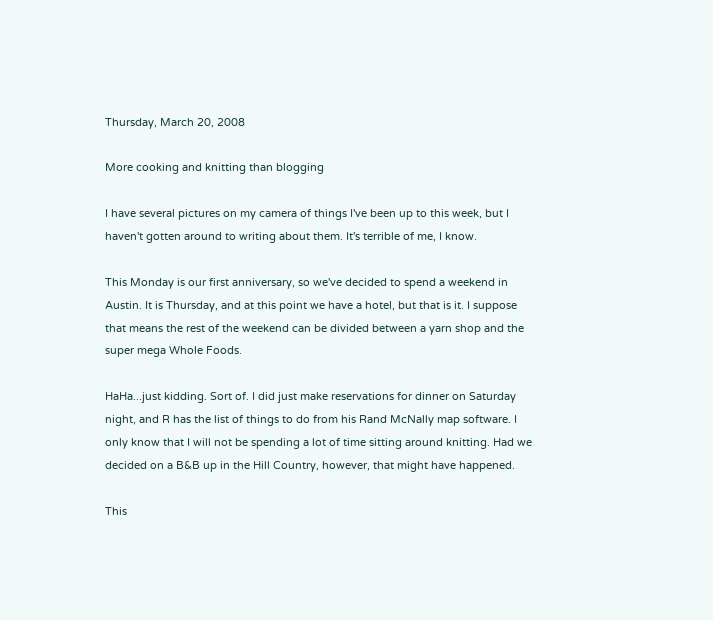Thursday, March 20, 2008

More cooking and knitting than blogging

I have several pictures on my camera of things I've been up to this week, but I haven't gotten around to writing about them. It's terrible of me, I know.

This Monday is our first anniversary, so we've decided to spend a weekend in Austin. It is Thursday, and at this point we have a hotel, but that is it. I suppose that means the rest of the weekend can be divided between a yarn shop and the super mega Whole Foods.

HaHa...just kidding. Sort of. I did just make reservations for dinner on Saturday night, and R has the list of things to do from his Rand McNally map software. I only know that I will not be spending a lot of time sitting around knitting. Had we decided on a B&B up in the Hill Country, however, that might have happened.

This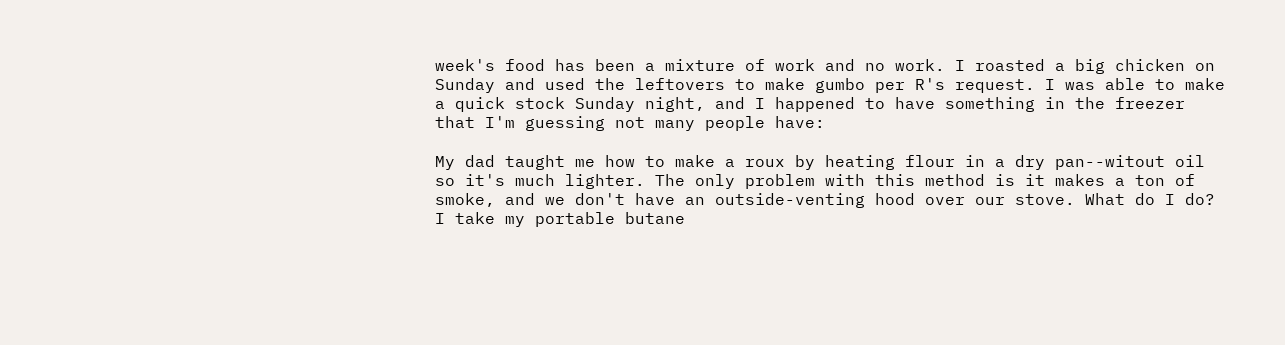week's food has been a mixture of work and no work. I roasted a big chicken on Sunday and used the leftovers to make gumbo per R's request. I was able to make a quick stock Sunday night, and I happened to have something in the freezer that I'm guessing not many people have:

My dad taught me how to make a roux by heating flour in a dry pan--witout oil so it's much lighter. The only problem with this method is it makes a ton of smoke, and we don't have an outside-venting hood over our stove. What do I do? I take my portable butane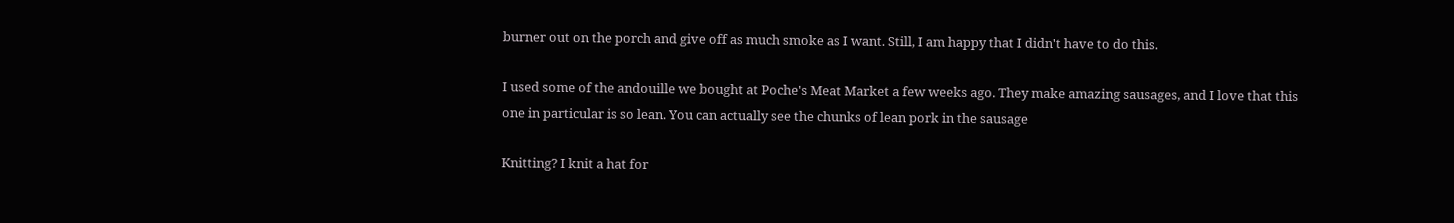burner out on the porch and give off as much smoke as I want. Still, I am happy that I didn't have to do this.

I used some of the andouille we bought at Poche's Meat Market a few weeks ago. They make amazing sausages, and I love that this one in particular is so lean. You can actually see the chunks of lean pork in the sausage

Knitting? I knit a hat for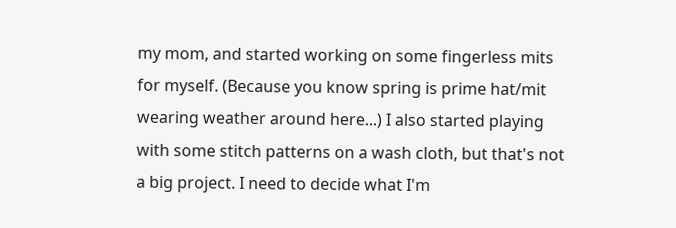my mom, and started working on some fingerless mits for myself. (Because you know spring is prime hat/mit wearing weather around here...) I also started playing with some stitch patterns on a wash cloth, but that's not a big project. I need to decide what I'm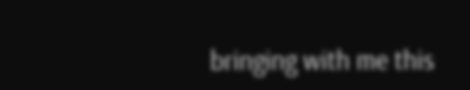bringing with me this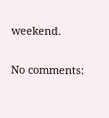weekend.

No comments: